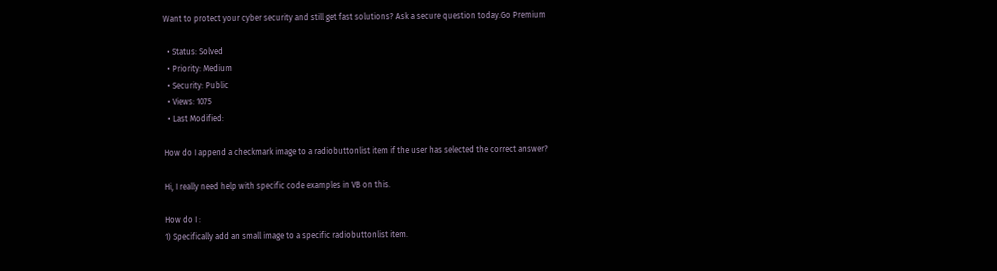Want to protect your cyber security and still get fast solutions? Ask a secure question today.Go Premium

  • Status: Solved
  • Priority: Medium
  • Security: Public
  • Views: 1075
  • Last Modified:

How do I append a checkmark image to a radiobuttonlist item if the user has selected the correct answer?

Hi, I really need help with specific code examples in VB on this.

How do I :
1) Specifically add an small image to a specific radiobuttonlist item.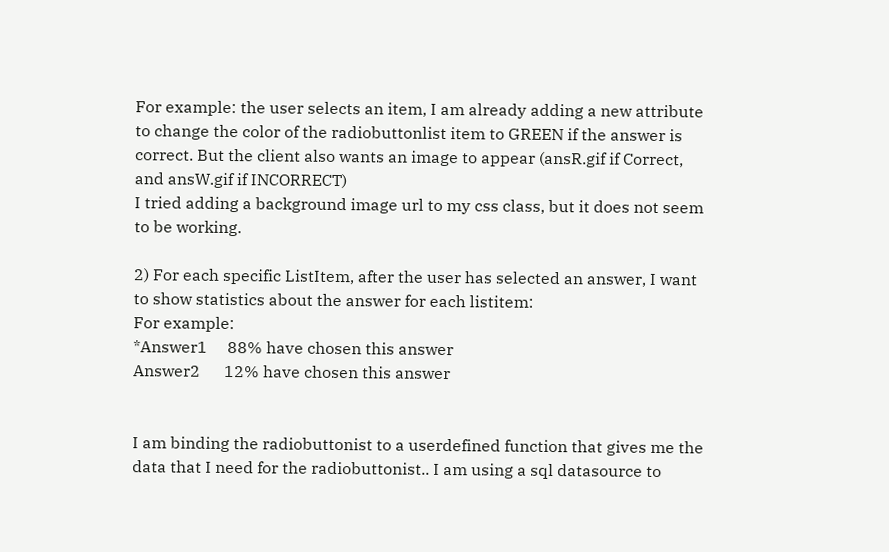For example: the user selects an item, I am already adding a new attribute to change the color of the radiobuttonlist item to GREEN if the answer is correct. But the client also wants an image to appear (ansR.gif if Correct, and ansW.gif if INCORRECT)
I tried adding a background image url to my css class, but it does not seem to be working.

2) For each specific ListItem, after the user has selected an answer, I want to show statistics about the answer for each listitem:
For example:
*Answer1     88% have chosen this answer
Answer2      12% have chosen this answer


I am binding the radiobuttonist to a userdefined function that gives me the data that I need for the radiobuttonist.. I am using a sql datasource to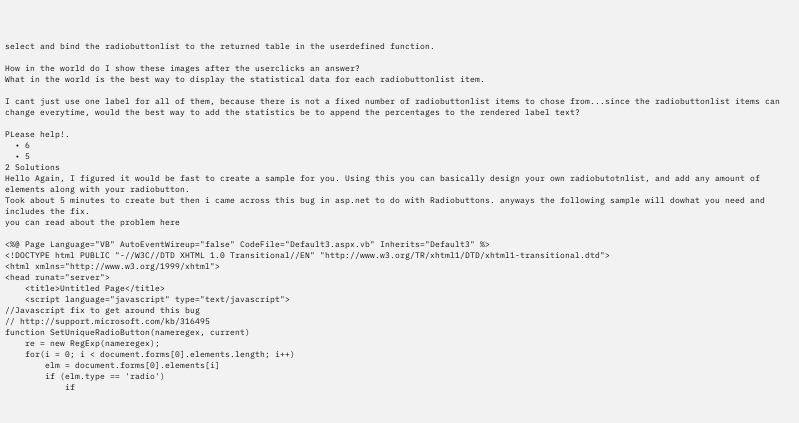select and bind the radiobuttonlist to the returned table in the userdefined function.

How in the world do I show these images after the userclicks an answer?
What in the world is the best way to display the statistical data for each radiobuttonlist item.

I cant just use one label for all of them, because there is not a fixed number of radiobuttonlist items to chose from...since the radiobuttonlist items can change everytime, would the best way to add the statistics be to append the percentages to the rendered label text?

PLease help!.
  • 6
  • 5
2 Solutions
Hello Again, I figured it would be fast to create a sample for you. Using this you can basically design your own radiobutotnlist, and add any amount of elements along with your radiobutton.
Took about 5 minutes to create but then i came across this bug in asp.net to do with Radiobuttons. anyways the following sample will dowhat you need and includes the fix.
you can read about the problem here

<%@ Page Language="VB" AutoEventWireup="false" CodeFile="Default3.aspx.vb" Inherits="Default3" %>
<!DOCTYPE html PUBLIC "-//W3C//DTD XHTML 1.0 Transitional//EN" "http://www.w3.org/TR/xhtml1/DTD/xhtml1-transitional.dtd">
<html xmlns="http://www.w3.org/1999/xhtml">
<head runat="server">
    <title>Untitled Page</title>
    <script language="javascript" type="text/javascript">
//Javascript fix to get around this bug
// http://support.microsoft.com/kb/316495
function SetUniqueRadioButton(nameregex, current)
    re = new RegExp(nameregex);
    for(i = 0; i < document.forms[0].elements.length; i++)
        elm = document.forms[0].elements[i]
        if (elm.type == 'radio')
            if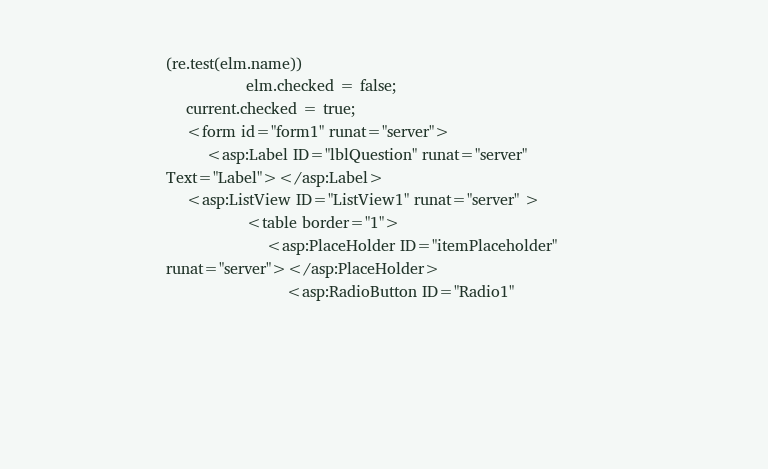(re.test(elm.name))
                elm.checked = false;
    current.checked = true;
    <form id="form1" runat="server">
        <asp:Label ID="lblQuestion" runat="server" Text="Label"></asp:Label>
    <asp:ListView ID="ListView1" runat="server" >
                <table border="1">
                    <asp:PlaceHolder ID="itemPlaceholder" runat="server"></asp:PlaceHolder>
                        <asp:RadioButton ID="Radio1"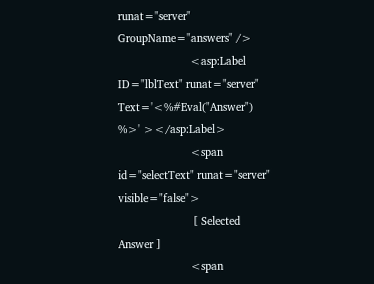runat="server"  GroupName="answers" />
                        <asp:Label ID="lblText" runat="server" Text='<%#Eval("Answer") %>' ></asp:Label>
                        <span id="selectText" runat="server" visible="false">
                         [ Selected Answer ]
                        <span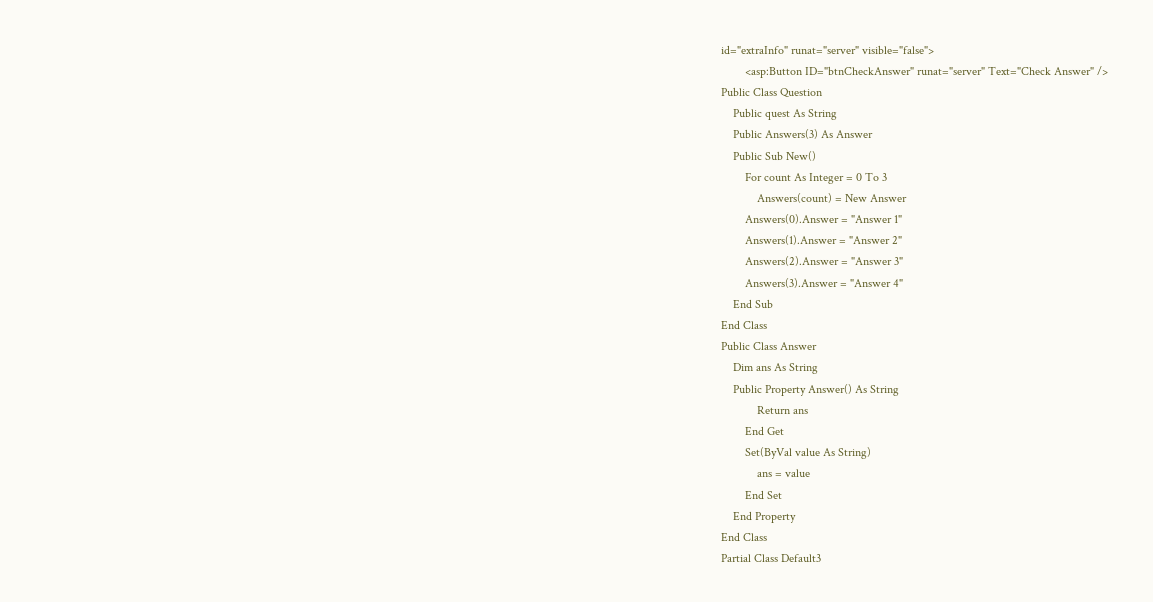id="extraInfo" runat="server" visible="false">
        <asp:Button ID="btnCheckAnswer" runat="server" Text="Check Answer" />
Public Class Question
    Public quest As String
    Public Answers(3) As Answer
    Public Sub New()
        For count As Integer = 0 To 3
            Answers(count) = New Answer
        Answers(0).Answer = "Answer 1"
        Answers(1).Answer = "Answer 2"
        Answers(2).Answer = "Answer 3"
        Answers(3).Answer = "Answer 4"
    End Sub
End Class
Public Class Answer
    Dim ans As String
    Public Property Answer() As String
            Return ans
        End Get
        Set(ByVal value As String)
            ans = value
        End Set
    End Property
End Class
Partial Class Default3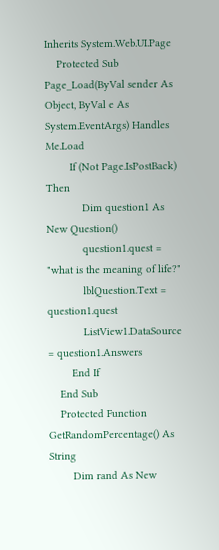Inherits System.Web.UI.Page
    Protected Sub Page_Load(ByVal sender As Object, ByVal e As System.EventArgs) Handles Me.Load
        If (Not Page.IsPostBack) Then
            Dim question1 As New Question()
            question1.quest = "what is the meaning of life?"
            lblQuestion.Text = question1.quest
            ListView1.DataSource = question1.Answers
        End If
    End Sub
    Protected Function GetRandomPercentage() As String
        Dim rand As New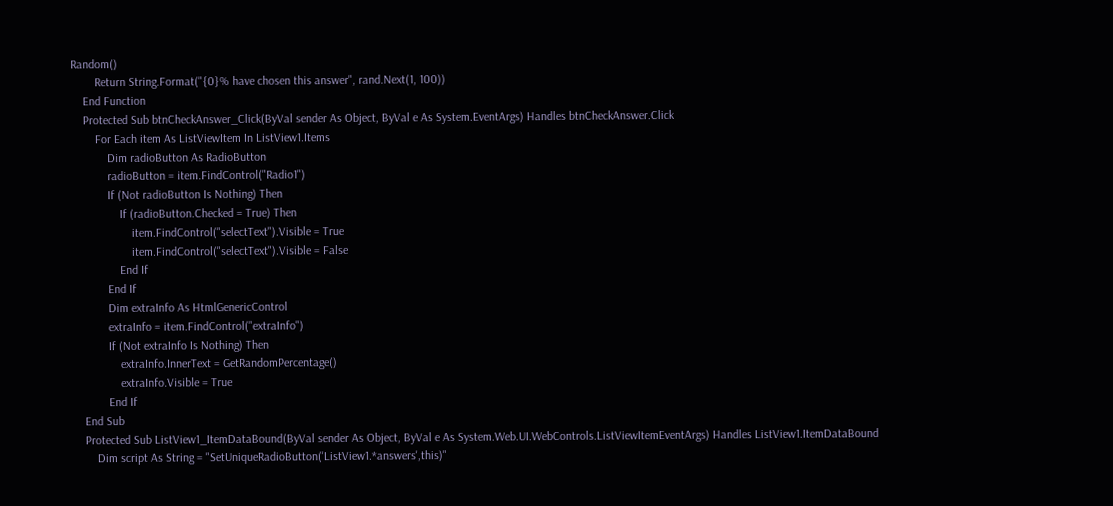Random()
        Return String.Format("{0}% have chosen this answer", rand.Next(1, 100))
    End Function
    Protected Sub btnCheckAnswer_Click(ByVal sender As Object, ByVal e As System.EventArgs) Handles btnCheckAnswer.Click
        For Each item As ListViewItem In ListView1.Items
            Dim radioButton As RadioButton
            radioButton = item.FindControl("Radio1")
            If (Not radioButton Is Nothing) Then
                If (radioButton.Checked = True) Then
                    item.FindControl("selectText").Visible = True
                    item.FindControl("selectText").Visible = False
                End If
            End If
            Dim extraInfo As HtmlGenericControl
            extraInfo = item.FindControl("extraInfo")
            If (Not extraInfo Is Nothing) Then
                extraInfo.InnerText = GetRandomPercentage()
                extraInfo.Visible = True
            End If
    End Sub
    Protected Sub ListView1_ItemDataBound(ByVal sender As Object, ByVal e As System.Web.UI.WebControls.ListViewItemEventArgs) Handles ListView1.ItemDataBound
        Dim script As String = "SetUniqueRadioButton('ListView1.*answers',this)"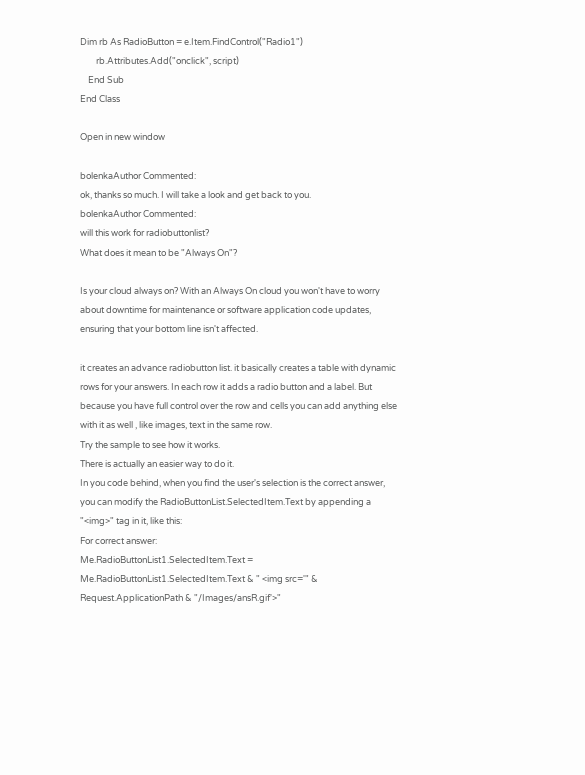Dim rb As RadioButton = e.Item.FindControl("Radio1")
        rb.Attributes.Add("onclick", script)
    End Sub
End Class

Open in new window

bolenkaAuthor Commented:
ok, thanks so much. I will take a look and get back to you.
bolenkaAuthor Commented:
will this work for radiobuttonlist?
What does it mean to be "Always On"?

Is your cloud always on? With an Always On cloud you won't have to worry about downtime for maintenance or software application code updates, ensuring that your bottom line isn't affected.

it creates an advance radiobutton list. it basically creates a table with dynamic rows for your answers. In each row it adds a radio button and a label. But because you have full control over the row and cells you can add anything else with it as well , like images, text in the same row.
Try the sample to see how it works.
There is actually an easier way to do it.
In you code behind, when you find the user's selection is the correct answer, you can modify the RadioButtonList.SelectedItem.Text by appending a "<img>" tag in it, like this:
For correct answer:
Me.RadioButtonList1.SelectedItem.Text = Me.RadioButtonList1.SelectedItem.Text & " <img src='" & Request.ApplicationPath & "/Images/ansR.gif'>"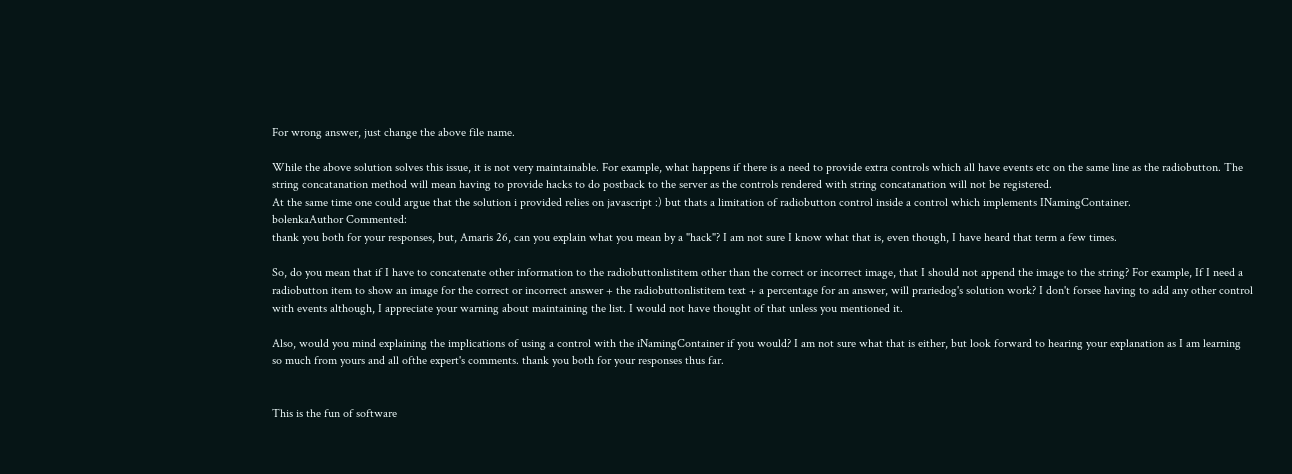For wrong answer, just change the above file name.

While the above solution solves this issue, it is not very maintainable. For example, what happens if there is a need to provide extra controls which all have events etc on the same line as the radiobutton. The string concatanation method will mean having to provide hacks to do postback to the server as the controls rendered with string concatanation will not be registered.
At the same time one could argue that the solution i provided relies on javascript :) but thats a limitation of radiobutton control inside a control which implements INamingContainer.
bolenkaAuthor Commented:
thank you both for your responses, but, Amaris 26, can you explain what you mean by a "hack"? I am not sure I know what that is, even though, I have heard that term a few times.

So, do you mean that if I have to concatenate other information to the radiobuttonlistitem other than the correct or incorrect image, that I should not append the image to the string? For example, If I need a radiobutton item to show an image for the correct or incorrect answer + the radiobuttonlistitem text + a percentage for an answer, will prariedog's solution work? I don't forsee having to add any other control with events although, I appreciate your warning about maintaining the list. I would not have thought of that unless you mentioned it.

Also, would you mind explaining the implications of using a control with the iNamingContainer if you would? I am not sure what that is either, but look forward to hearing your explanation as I am learning so much from yours and all ofthe expert's comments. thank you both for your responses thus far.


This is the fun of software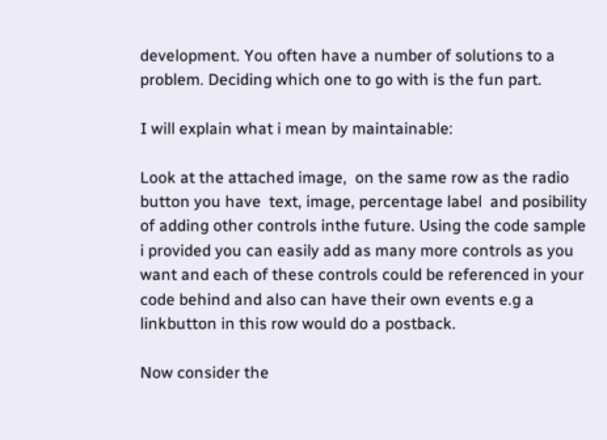development. You often have a number of solutions to a problem. Deciding which one to go with is the fun part.

I will explain what i mean by maintainable:

Look at the attached image,  on the same row as the radio button you have  text, image, percentage label  and posibility of adding other controls inthe future. Using the code sample i provided you can easily add as many more controls as you want and each of these controls could be referenced in your code behind and also can have their own events e.g a linkbutton in this row would do a postback.

Now consider the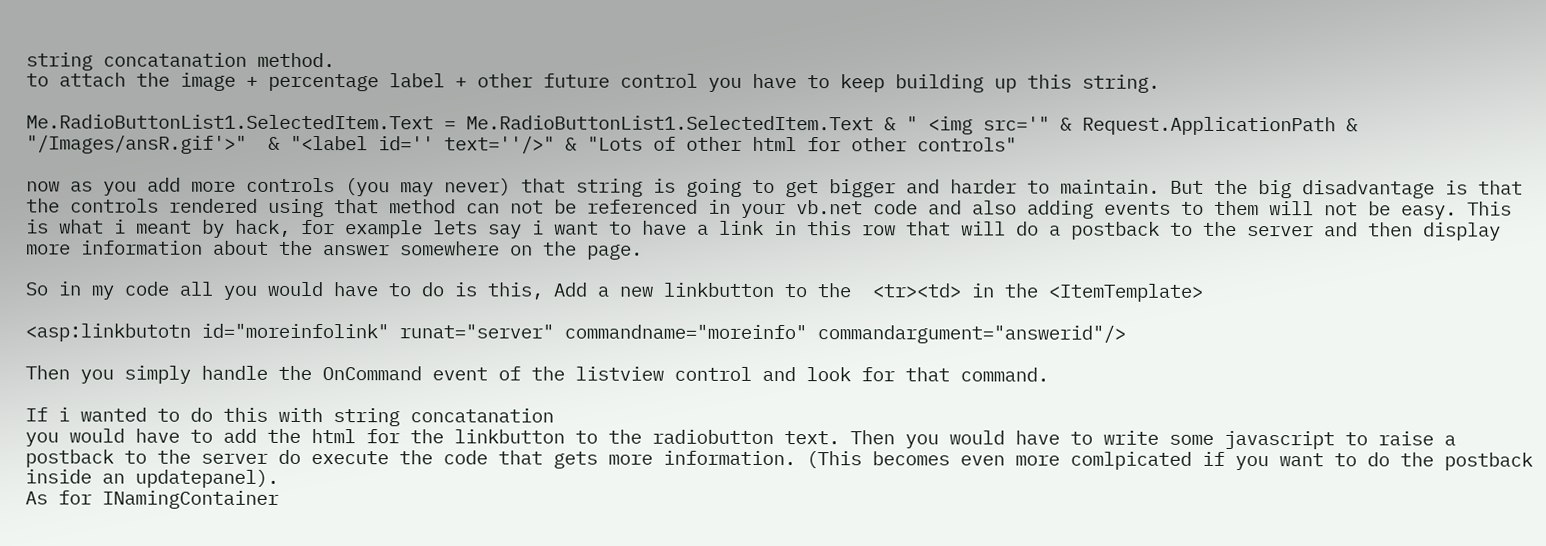string concatanation method.
to attach the image + percentage label + other future control you have to keep building up this string.

Me.RadioButtonList1.SelectedItem.Text = Me.RadioButtonList1.SelectedItem.Text & " <img src='" & Request.ApplicationPath & "/Images/ansR.gif'>"  & "<label id='' text=''/>" & "Lots of other html for other controls"

now as you add more controls (you may never) that string is going to get bigger and harder to maintain. But the big disadvantage is that the controls rendered using that method can not be referenced in your vb.net code and also adding events to them will not be easy. This is what i meant by hack, for example lets say i want to have a link in this row that will do a postback to the server and then display more information about the answer somewhere on the page.

So in my code all you would have to do is this, Add a new linkbutton to the  <tr><td> in the <ItemTemplate>

<asp:linkbutotn id="moreinfolink" runat="server" commandname="moreinfo" commandargument="answerid"/>

Then you simply handle the OnCommand event of the listview control and look for that command.

If i wanted to do this with string concatanation
you would have to add the html for the linkbutton to the radiobutton text. Then you would have to write some javascript to raise a postback to the server do execute the code that gets more information. (This becomes even more comlpicated if you want to do the postback inside an updatepanel).
As for INamingContainer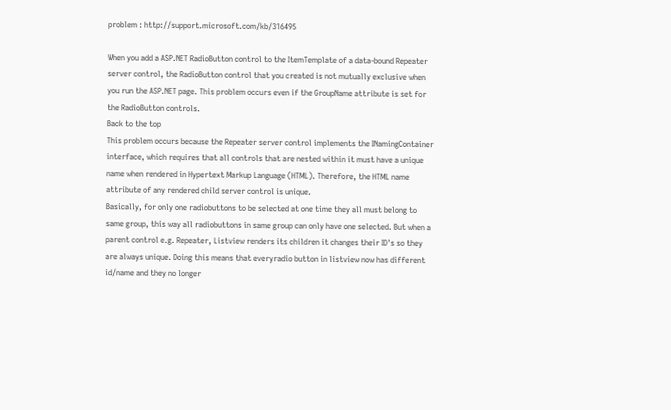problem : http://support.microsoft.com/kb/316495

When you add a ASP.NET RadioButton control to the ItemTemplate of a data-bound Repeater server control, the RadioButton control that you created is not mutually exclusive when you run the ASP.NET page. This problem occurs even if the GroupName attribute is set for the RadioButton controls.
Back to the top
This problem occurs because the Repeater server control implements the INamingContainer interface, which requires that all controls that are nested within it must have a unique name when rendered in Hypertext Markup Language (HTML). Therefore, the HTML name attribute of any rendered child server control is unique.
Basically, for only one radiobuttons to be selected at one time they all must belong to same group, this way all radiobuttons in same group can only have one selected. But when a parent control e.g. Repeater, Listview renders its children it changes their ID's so they are always unique. Doing this means that everyradio button in listview now has different id/name and they no longer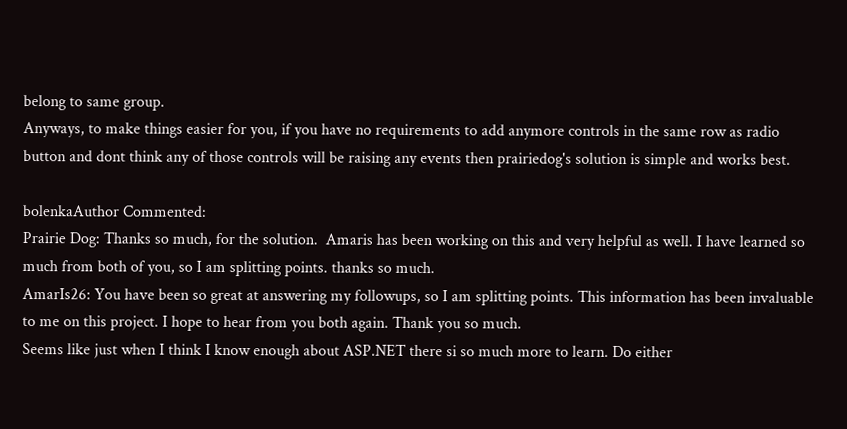belong to same group.
Anyways, to make things easier for you, if you have no requirements to add anymore controls in the same row as radio button and dont think any of those controls will be raising any events then prairiedog's solution is simple and works best.

bolenkaAuthor Commented:
Prairie Dog: Thanks so much, for the solution.  Amaris has been working on this and very helpful as well. I have learned so much from both of you, so I am splitting points. thanks so much.
AmarIs26: You have been so great at answering my followups, so I am splitting points. This information has been invaluable to me on this project. I hope to hear from you both again. Thank you so much.
Seems like just when I think I know enough about ASP.NET there si so much more to learn. Do either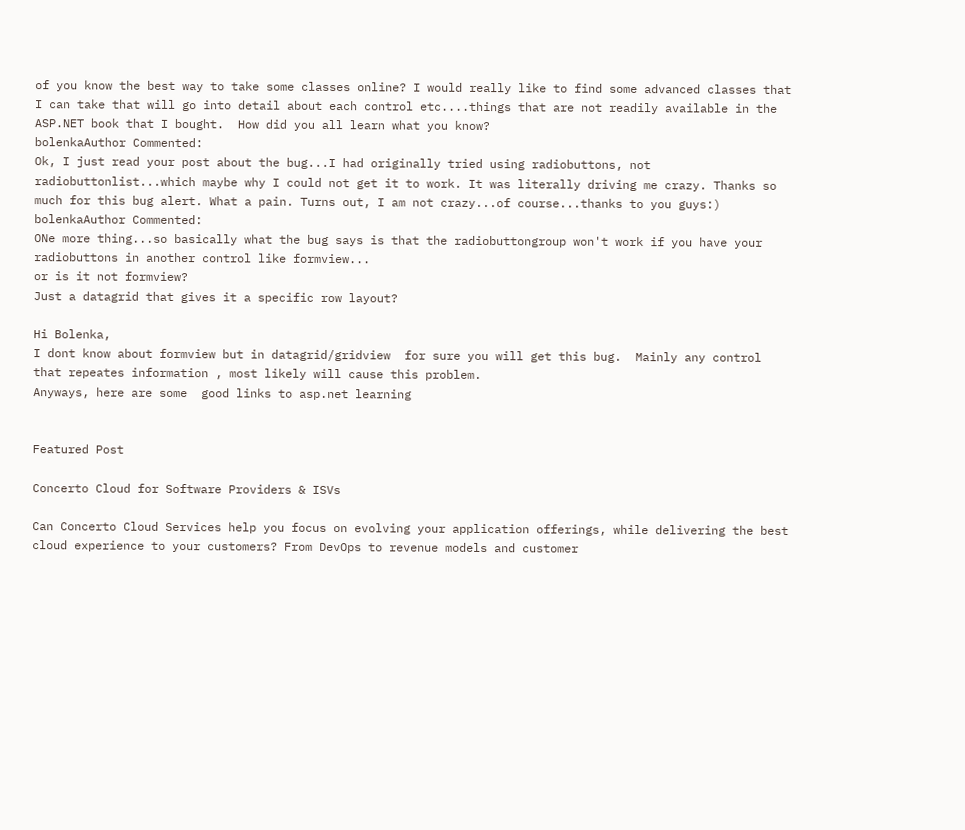of you know the best way to take some classes online? I would really like to find some advanced classes that I can take that will go into detail about each control etc....things that are not readily available in the ASP.NET book that I bought.  How did you all learn what you know?
bolenkaAuthor Commented:
Ok, I just read your post about the bug...I had originally tried using radiobuttons, not radiobuttonlist...which maybe why I could not get it to work. It was literally driving me crazy. Thanks so much for this bug alert. What a pain. Turns out, I am not crazy...of course...thanks to you guys:)
bolenkaAuthor Commented:
ONe more thing...so basically what the bug says is that the radiobuttongroup won't work if you have your radiobuttons in another control like formview...
or is it not formview?
Just a datagrid that gives it a specific row layout?

Hi Bolenka,
I dont know about formview but in datagrid/gridview  for sure you will get this bug.  Mainly any control that repeates information , most likely will cause this problem.
Anyways, here are some  good links to asp.net learning


Featured Post

Concerto Cloud for Software Providers & ISVs

Can Concerto Cloud Services help you focus on evolving your application offerings, while delivering the best cloud experience to your customers? From DevOps to revenue models and customer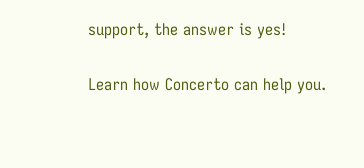support, the answer is yes!

Learn how Concerto can help you.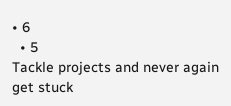• 6
  • 5
Tackle projects and never again get stuck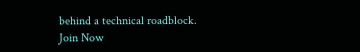behind a technical roadblock.
Join Now